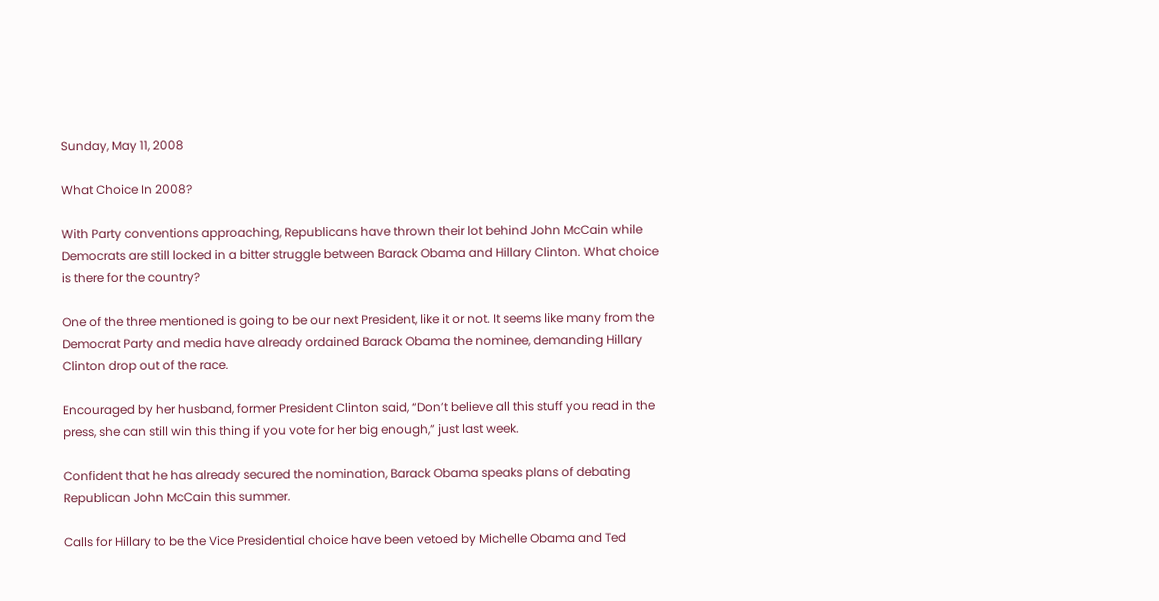Sunday, May 11, 2008

What Choice In 2008?

With Party conventions approaching, Republicans have thrown their lot behind John McCain while Democrats are still locked in a bitter struggle between Barack Obama and Hillary Clinton. What choice is there for the country?

One of the three mentioned is going to be our next President, like it or not. It seems like many from the Democrat Party and media have already ordained Barack Obama the nominee, demanding Hillary Clinton drop out of the race.

Encouraged by her husband, former President Clinton said, “Don’t believe all this stuff you read in the press, she can still win this thing if you vote for her big enough,” just last week.

Confident that he has already secured the nomination, Barack Obama speaks plans of debating Republican John McCain this summer.

Calls for Hillary to be the Vice Presidential choice have been vetoed by Michelle Obama and Ted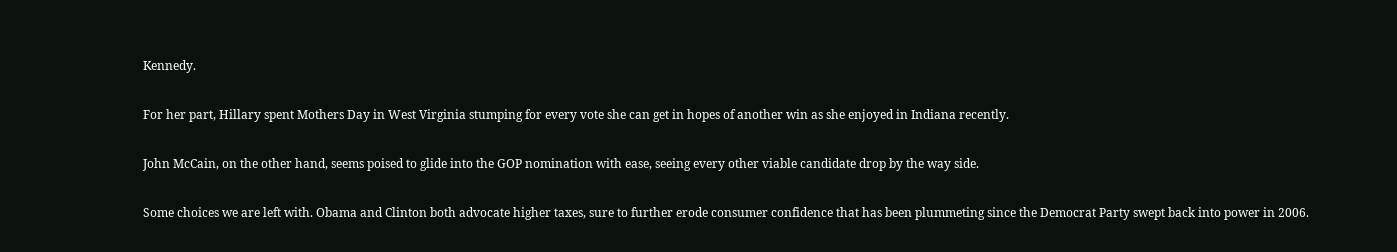Kennedy.

For her part, Hillary spent Mothers Day in West Virginia stumping for every vote she can get in hopes of another win as she enjoyed in Indiana recently.

John McCain, on the other hand, seems poised to glide into the GOP nomination with ease, seeing every other viable candidate drop by the way side.

Some choices we are left with. Obama and Clinton both advocate higher taxes, sure to further erode consumer confidence that has been plummeting since the Democrat Party swept back into power in 2006.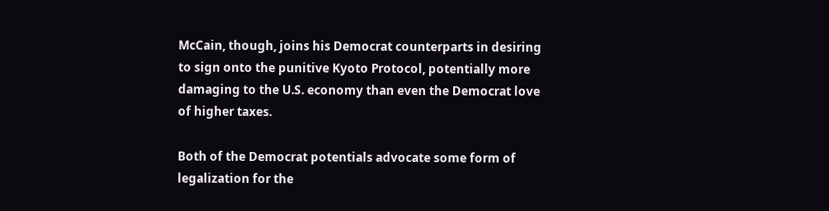McCain, though, joins his Democrat counterparts in desiring to sign onto the punitive Kyoto Protocol, potentially more damaging to the U.S. economy than even the Democrat love of higher taxes.

Both of the Democrat potentials advocate some form of legalization for the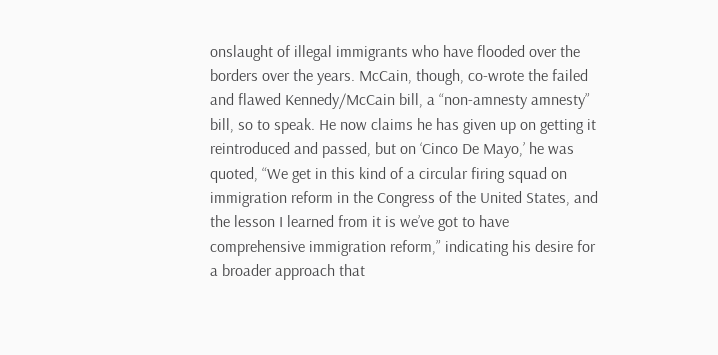onslaught of illegal immigrants who have flooded over the borders over the years. McCain, though, co-wrote the failed and flawed Kennedy/McCain bill, a “non-amnesty amnesty” bill, so to speak. He now claims he has given up on getting it reintroduced and passed, but on ‘Cinco De Mayo,’ he was quoted, “We get in this kind of a circular firing squad on immigration reform in the Congress of the United States, and the lesson I learned from it is we’ve got to have comprehensive immigration reform,” indicating his desire for a broader approach that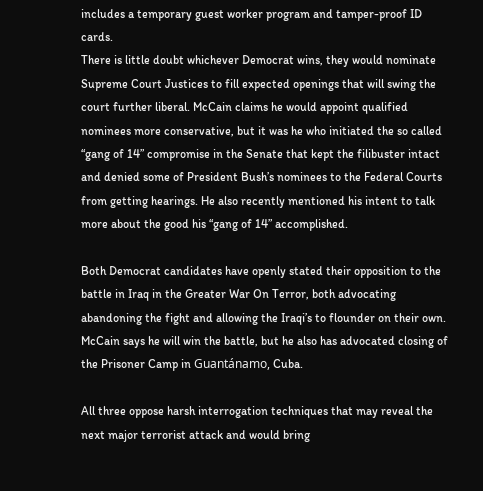includes a temporary guest worker program and tamper-proof ID cards.
There is little doubt whichever Democrat wins, they would nominate Supreme Court Justices to fill expected openings that will swing the court further liberal. McCain claims he would appoint qualified nominees more conservative, but it was he who initiated the so called “gang of 14” compromise in the Senate that kept the filibuster intact and denied some of President Bush’s nominees to the Federal Courts from getting hearings. He also recently mentioned his intent to talk more about the good his “gang of 14” accomplished.

Both Democrat candidates have openly stated their opposition to the battle in Iraq in the Greater War On Terror, both advocating abandoning the fight and allowing the Iraqi’s to flounder on their own. McCain says he will win the battle, but he also has advocated closing of the Prisoner Camp in Guantánamo, Cuba.

All three oppose harsh interrogation techniques that may reveal the next major terrorist attack and would bring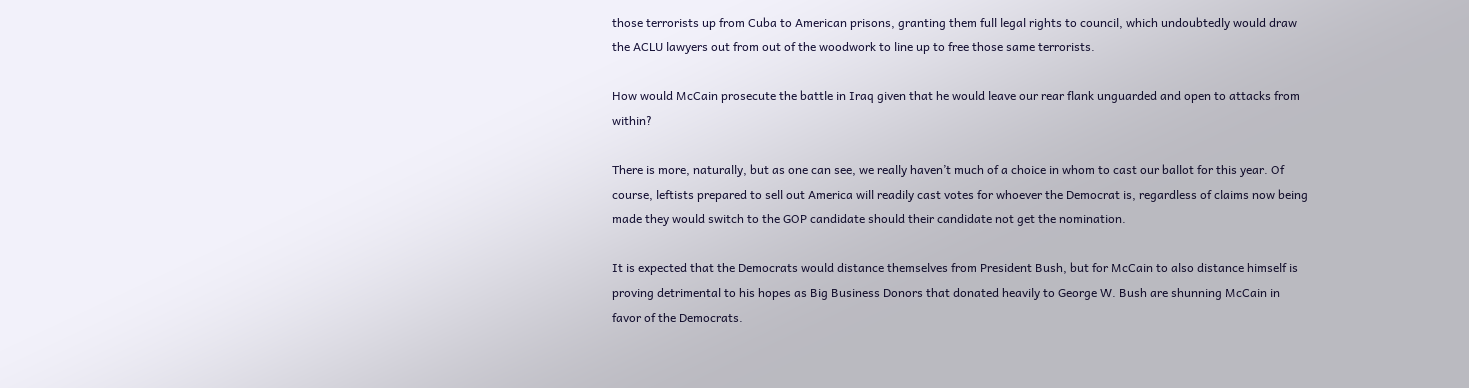those terrorists up from Cuba to American prisons, granting them full legal rights to council, which undoubtedly would draw the ACLU lawyers out from out of the woodwork to line up to free those same terrorists.

How would McCain prosecute the battle in Iraq given that he would leave our rear flank unguarded and open to attacks from within?

There is more, naturally, but as one can see, we really haven’t much of a choice in whom to cast our ballot for this year. Of course, leftists prepared to sell out America will readily cast votes for whoever the Democrat is, regardless of claims now being made they would switch to the GOP candidate should their candidate not get the nomination.

It is expected that the Democrats would distance themselves from President Bush, but for McCain to also distance himself is proving detrimental to his hopes as Big Business Donors that donated heavily to George W. Bush are shunning McCain in favor of the Democrats.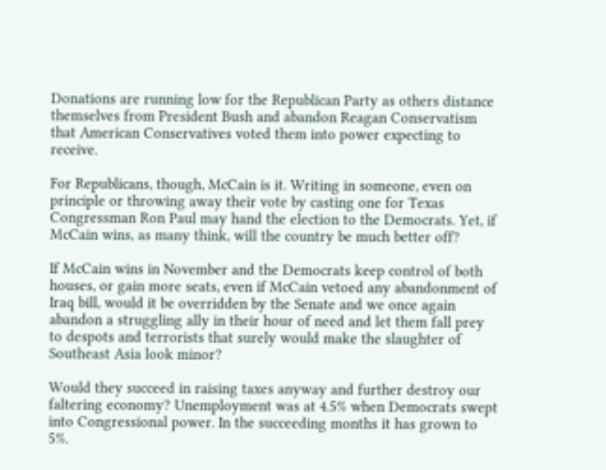Donations are running low for the Republican Party as others distance themselves from President Bush and abandon Reagan Conservatism that American Conservatives voted them into power expecting to receive.

For Republicans, though, McCain is it. Writing in someone, even on principle or throwing away their vote by casting one for Texas Congressman Ron Paul may hand the election to the Democrats. Yet, if McCain wins, as many think, will the country be much better off?

If McCain wins in November and the Democrats keep control of both houses, or gain more seats, even if McCain vetoed any abandonment of Iraq bill, would it be overridden by the Senate and we once again abandon a struggling ally in their hour of need and let them fall prey to despots and terrorists that surely would make the slaughter of Southeast Asia look minor?

Would they succeed in raising taxes anyway and further destroy our faltering economy? Unemployment was at 4.5% when Democrats swept into Congressional power. In the succeeding months it has grown to 5%.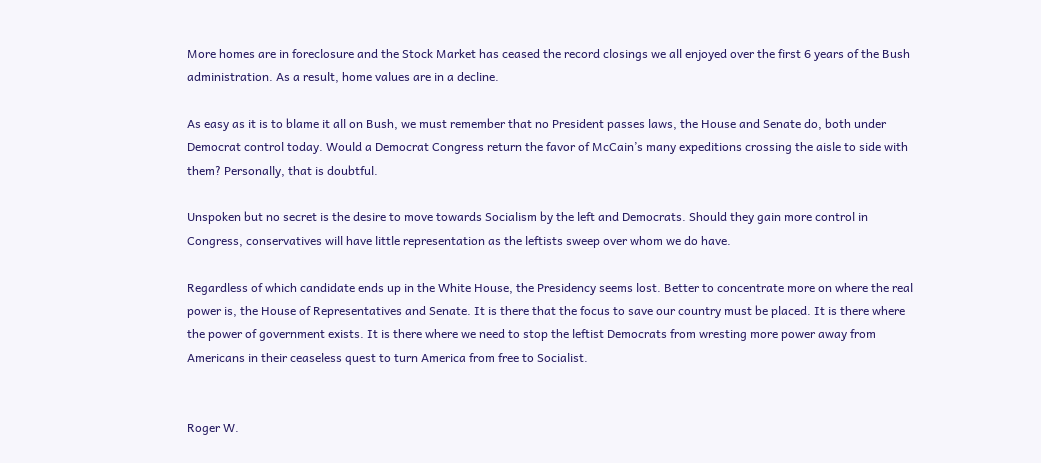More homes are in foreclosure and the Stock Market has ceased the record closings we all enjoyed over the first 6 years of the Bush administration. As a result, home values are in a decline.

As easy as it is to blame it all on Bush, we must remember that no President passes laws, the House and Senate do, both under Democrat control today. Would a Democrat Congress return the favor of McCain’s many expeditions crossing the aisle to side with them? Personally, that is doubtful.

Unspoken but no secret is the desire to move towards Socialism by the left and Democrats. Should they gain more control in Congress, conservatives will have little representation as the leftists sweep over whom we do have.

Regardless of which candidate ends up in the White House, the Presidency seems lost. Better to concentrate more on where the real power is, the House of Representatives and Senate. It is there that the focus to save our country must be placed. It is there where the power of government exists. It is there where we need to stop the leftist Democrats from wresting more power away from Americans in their ceaseless quest to turn America from free to Socialist.


Roger W.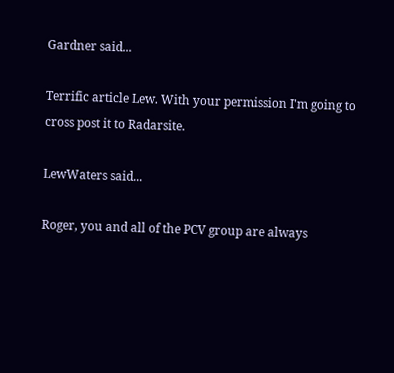Gardner said...

Terrific article Lew. With your permission I'm going to cross post it to Radarsite.

LewWaters said...

Roger, you and all of the PCV group are always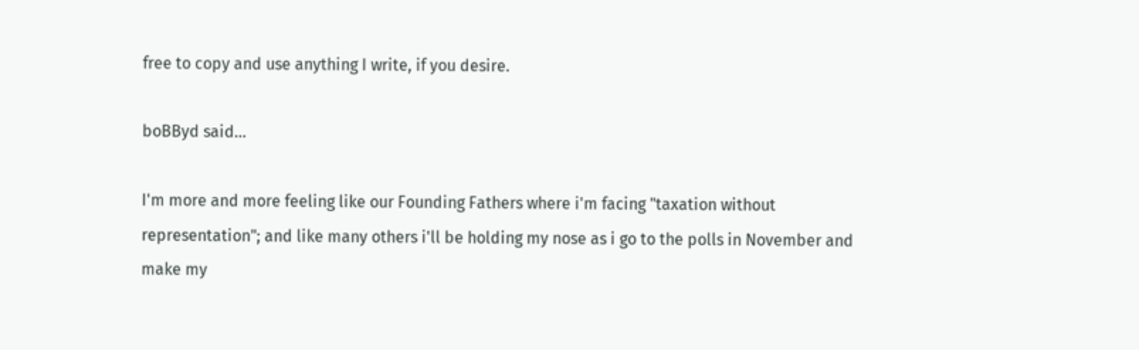free to copy and use anything I write, if you desire.

boBByd said...

I'm more and more feeling like our Founding Fathers where i'm facing "taxation without representation"; and like many others i'll be holding my nose as i go to the polls in November and make my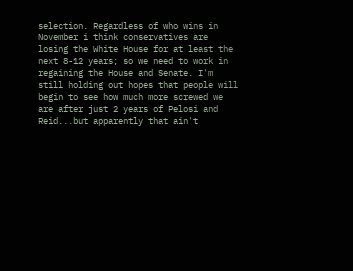selection. Regardless of who wins in November i think conservatives are losing the White House for at least the next 8-12 years; so we need to work in regaining the House and Senate. I'm still holding out hopes that people will begin to see how much more screwed we are after just 2 years of Pelosi and Reid...but apparently that ain't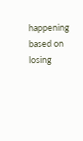happening based on losing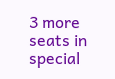3 more seats in special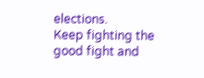elections.
Keep fighting the good fight and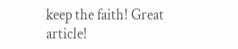keep the faith! Great article!